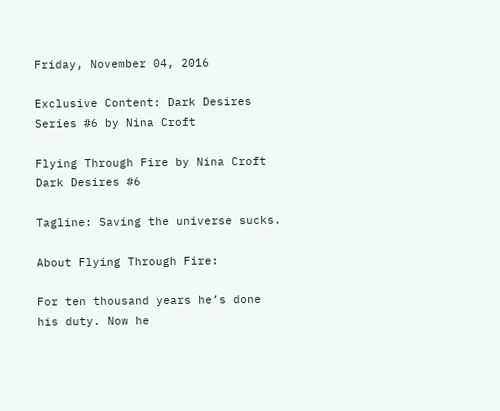Friday, November 04, 2016

Exclusive Content: Dark Desires Series #6 by Nina Croft

Flying Through Fire by Nina Croft
Dark Desires #6

Tagline: Saving the universe sucks.

About Flying Through Fire:

For ten thousand years he’s done his duty. Now he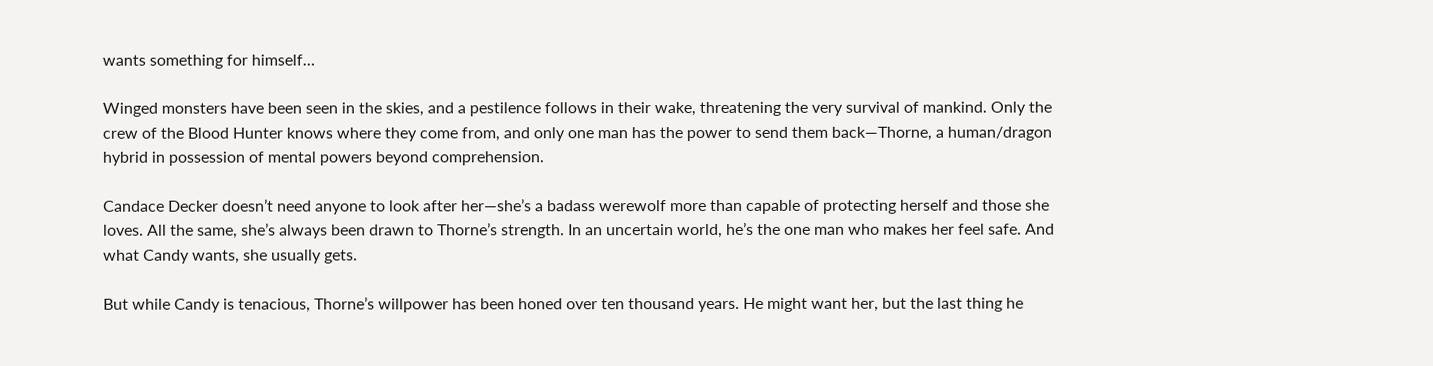wants something for himself…

Winged monsters have been seen in the skies, and a pestilence follows in their wake, threatening the very survival of mankind. Only the crew of the Blood Hunter knows where they come from, and only one man has the power to send them back—Thorne, a human/dragon hybrid in possession of mental powers beyond comprehension.

Candace Decker doesn’t need anyone to look after her—she’s a badass werewolf more than capable of protecting herself and those she loves. All the same, she’s always been drawn to Thorne’s strength. In an uncertain world, he’s the one man who makes her feel safe. And what Candy wants, she usually gets.

But while Candy is tenacious, Thorne’s willpower has been honed over ten thousand years. He might want her, but the last thing he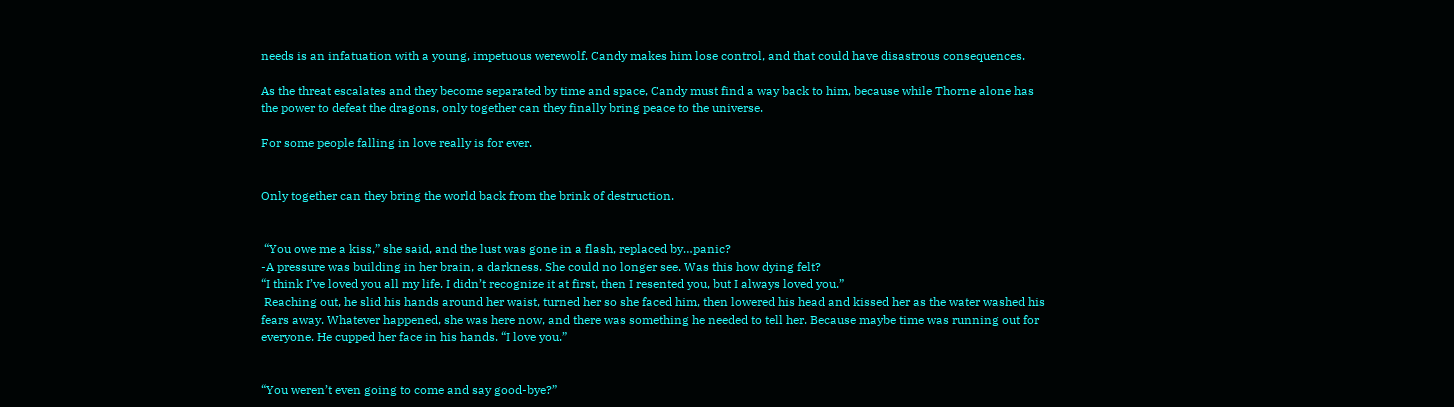needs is an infatuation with a young, impetuous werewolf. Candy makes him lose control, and that could have disastrous consequences.

As the threat escalates and they become separated by time and space, Candy must find a way back to him, because while Thorne alone has the power to defeat the dragons, only together can they finally bring peace to the universe.

For some people falling in love really is for ever.


Only together can they bring the world back from the brink of destruction.


 “You owe me a kiss,” she said, and the lust was gone in a flash, replaced by…panic?
-A pressure was building in her brain, a darkness. She could no longer see. Was this how dying felt?
“I think I’ve loved you all my life. I didn’t recognize it at first, then I resented you, but I always loved you.”
 Reaching out, he slid his hands around her waist, turned her so she faced him, then lowered his head and kissed her as the water washed his fears away. Whatever happened, she was here now, and there was something he needed to tell her. Because maybe time was running out for everyone. He cupped her face in his hands. “I love you.”


“You weren’t even going to come and say good-bye?”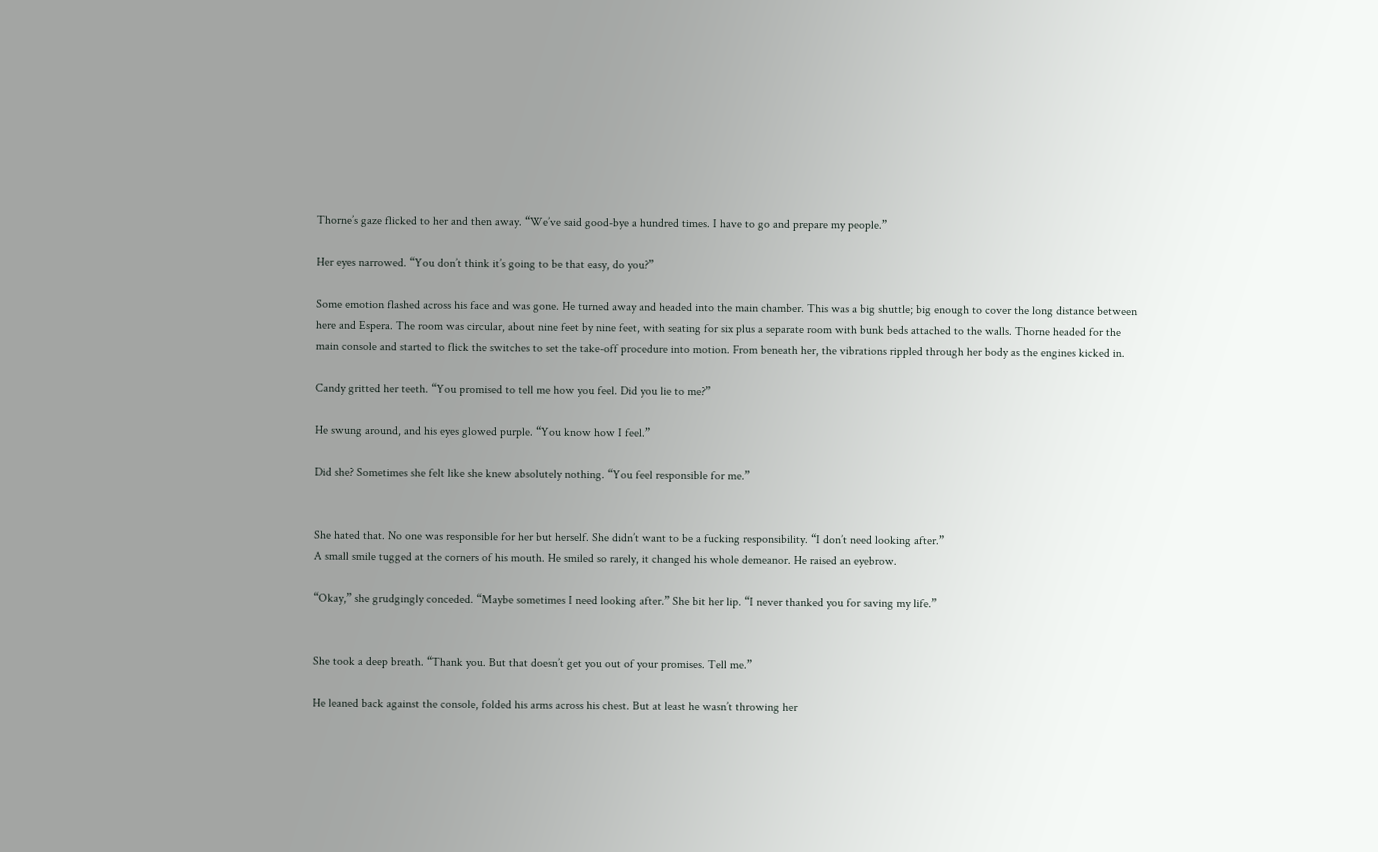Thorne’s gaze flicked to her and then away. “We’ve said good-bye a hundred times. I have to go and prepare my people.”

Her eyes narrowed. “You don’t think it’s going to be that easy, do you?”

Some emotion flashed across his face and was gone. He turned away and headed into the main chamber. This was a big shuttle; big enough to cover the long distance between here and Espera. The room was circular, about nine feet by nine feet, with seating for six plus a separate room with bunk beds attached to the walls. Thorne headed for the main console and started to flick the switches to set the take-off procedure into motion. From beneath her, the vibrations rippled through her body as the engines kicked in.

Candy gritted her teeth. “You promised to tell me how you feel. Did you lie to me?”

He swung around, and his eyes glowed purple. “You know how I feel.”

Did she? Sometimes she felt like she knew absolutely nothing. “You feel responsible for me.”


She hated that. No one was responsible for her but herself. She didn’t want to be a fucking responsibility. “I don’t need looking after.”
A small smile tugged at the corners of his mouth. He smiled so rarely, it changed his whole demeanor. He raised an eyebrow.

“Okay,” she grudgingly conceded. “Maybe sometimes I need looking after.” She bit her lip. “I never thanked you for saving my life.”


She took a deep breath. “Thank you. But that doesn’t get you out of your promises. Tell me.”

He leaned back against the console, folded his arms across his chest. But at least he wasn’t throwing her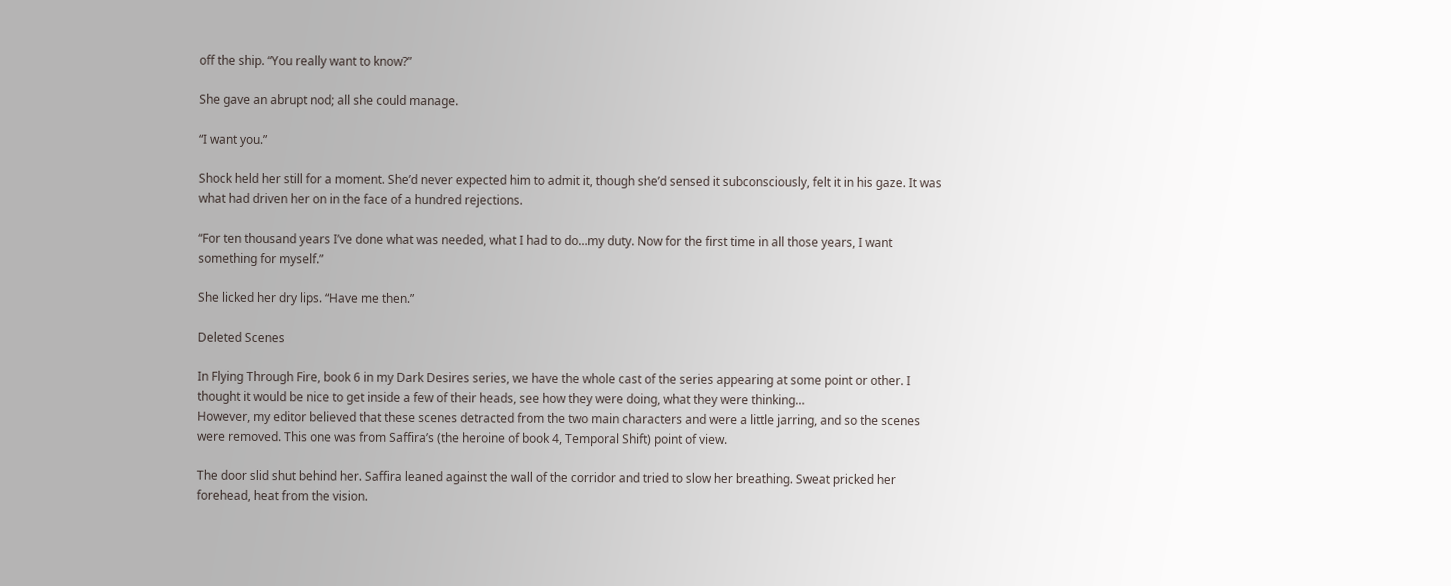off the ship. “You really want to know?”

She gave an abrupt nod; all she could manage.

“I want you.”

Shock held her still for a moment. She’d never expected him to admit it, though she’d sensed it subconsciously, felt it in his gaze. It was what had driven her on in the face of a hundred rejections.

“For ten thousand years I’ve done what was needed, what I had to do…my duty. Now for the first time in all those years, I want something for myself.”

She licked her dry lips. “Have me then.”

Deleted Scenes

In Flying Through Fire, book 6 in my Dark Desires series, we have the whole cast of the series appearing at some point or other. I thought it would be nice to get inside a few of their heads, see how they were doing, what they were thinking…
However, my editor believed that these scenes detracted from the two main characters and were a little jarring, and so the scenes were removed. This one was from Saffira’s (the heroine of book 4, Temporal Shift) point of view.

The door slid shut behind her. Saffira leaned against the wall of the corridor and tried to slow her breathing. Sweat pricked her forehead, heat from the vision.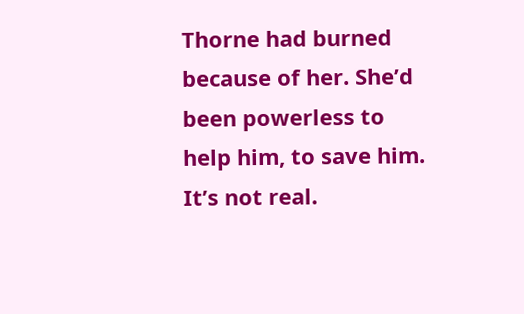Thorne had burned because of her. She’d been powerless to help him, to save him.
It’s not real.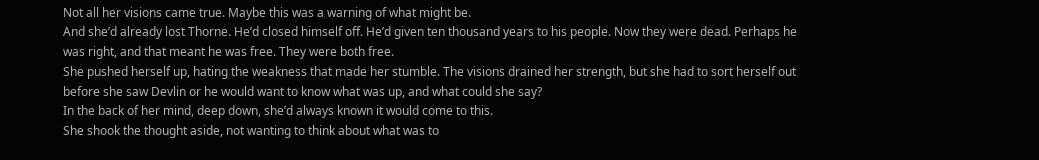Not all her visions came true. Maybe this was a warning of what might be.
And she’d already lost Thorne. He’d closed himself off. He’d given ten thousand years to his people. Now they were dead. Perhaps he was right, and that meant he was free. They were both free.
She pushed herself up, hating the weakness that made her stumble. The visions drained her strength, but she had to sort herself out before she saw Devlin or he would want to know what was up, and what could she say?
In the back of her mind, deep down, she’d always known it would come to this.
She shook the thought aside, not wanting to think about what was to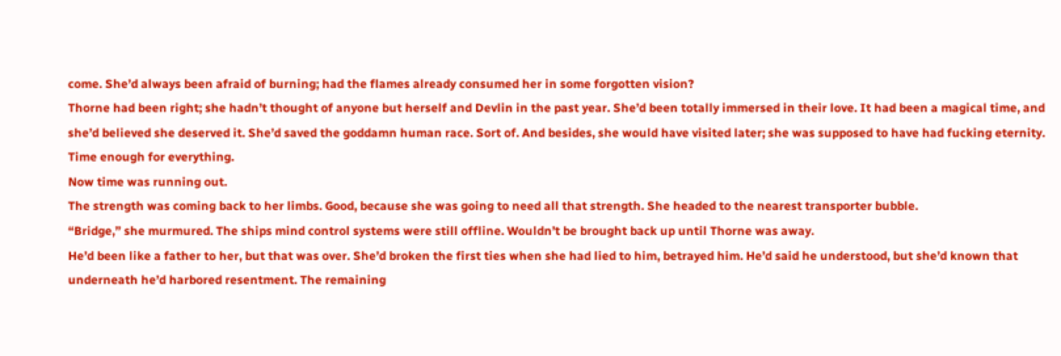come. She’d always been afraid of burning; had the flames already consumed her in some forgotten vision?
Thorne had been right; she hadn’t thought of anyone but herself and Devlin in the past year. She’d been totally immersed in their love. It had been a magical time, and she’d believed she deserved it. She’d saved the goddamn human race. Sort of. And besides, she would have visited later; she was supposed to have had fucking eternity.
Time enough for everything.
Now time was running out.
The strength was coming back to her limbs. Good, because she was going to need all that strength. She headed to the nearest transporter bubble.
“Bridge,” she murmured. The ships mind control systems were still offline. Wouldn’t be brought back up until Thorne was away.
He’d been like a father to her, but that was over. She’d broken the first ties when she had lied to him, betrayed him. He’d said he understood, but she’d known that underneath he’d harbored resentment. The remaining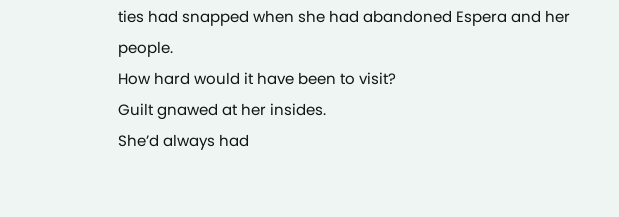ties had snapped when she had abandoned Espera and her people.
How hard would it have been to visit?
Guilt gnawed at her insides.
She’d always had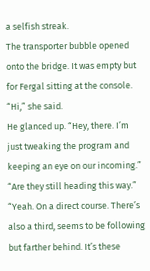a selfish streak.
The transporter bubble opened onto the bridge. It was empty but for Fergal sitting at the console.
“Hi,” she said.
He glanced up. “Hey, there. I’m just tweaking the program and keeping an eye on our incoming.”
“Are they still heading this way.”
“Yeah. On a direct course. There’s also a third, seems to be following but farther behind. It’s these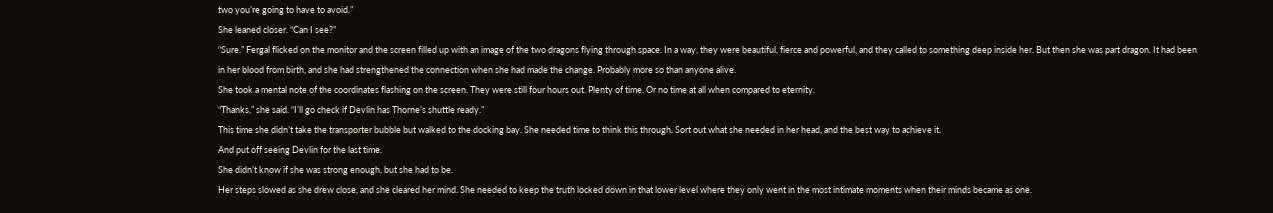two you’re going to have to avoid.”
She leaned closer. “Can I see?”
“Sure.” Fergal flicked on the monitor and the screen filled up with an image of the two dragons flying through space. In a way, they were beautiful, fierce and powerful, and they called to something deep inside her. But then she was part dragon. It had been in her blood from birth, and she had strengthened the connection when she had made the change. Probably more so than anyone alive.
She took a mental note of the coordinates flashing on the screen. They were still four hours out. Plenty of time. Or no time at all when compared to eternity.
“Thanks,” she said. “I’ll go check if Devlin has Thorne’s shuttle ready.”
This time she didn’t take the transporter bubble but walked to the docking bay. She needed time to think this through. Sort out what she needed in her head, and the best way to achieve it.
And put off seeing Devlin for the last time.
She didn’t know if she was strong enough, but she had to be.
Her steps slowed as she drew close, and she cleared her mind. She needed to keep the truth locked down in that lower level where they only went in the most intimate moments when their minds became as one.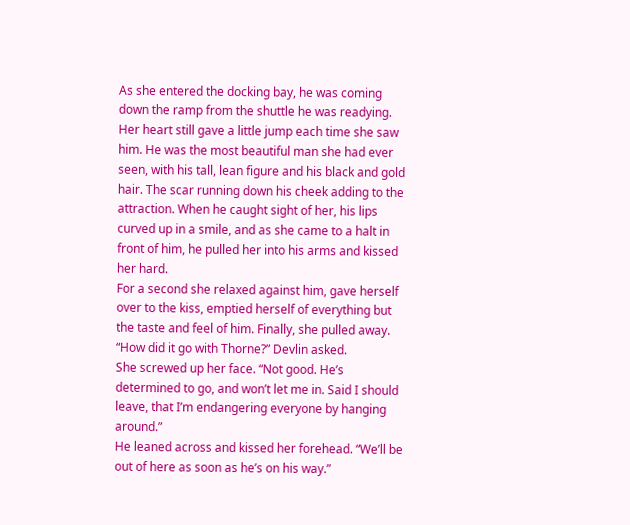As she entered the docking bay, he was coming down the ramp from the shuttle he was readying. Her heart still gave a little jump each time she saw him. He was the most beautiful man she had ever seen, with his tall, lean figure and his black and gold hair. The scar running down his cheek adding to the attraction. When he caught sight of her, his lips curved up in a smile, and as she came to a halt in front of him, he pulled her into his arms and kissed her hard.
For a second she relaxed against him, gave herself over to the kiss, emptied herself of everything but the taste and feel of him. Finally, she pulled away.
“How did it go with Thorne?” Devlin asked.
She screwed up her face. “Not good. He’s determined to go, and won’t let me in. Said I should leave, that I’m endangering everyone by hanging around.”
He leaned across and kissed her forehead. “We’ll be out of here as soon as he’s on his way.”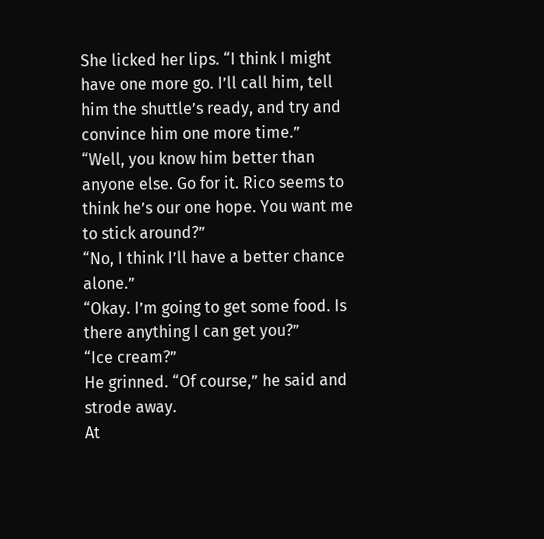She licked her lips. “I think I might have one more go. I’ll call him, tell him the shuttle’s ready, and try and convince him one more time.”
“Well, you know him better than anyone else. Go for it. Rico seems to think he’s our one hope. You want me to stick around?”
“No, I think I’ll have a better chance alone.”
“Okay. I’m going to get some food. Is there anything I can get you?”
“Ice cream?”
He grinned. “Of course,” he said and strode away.
At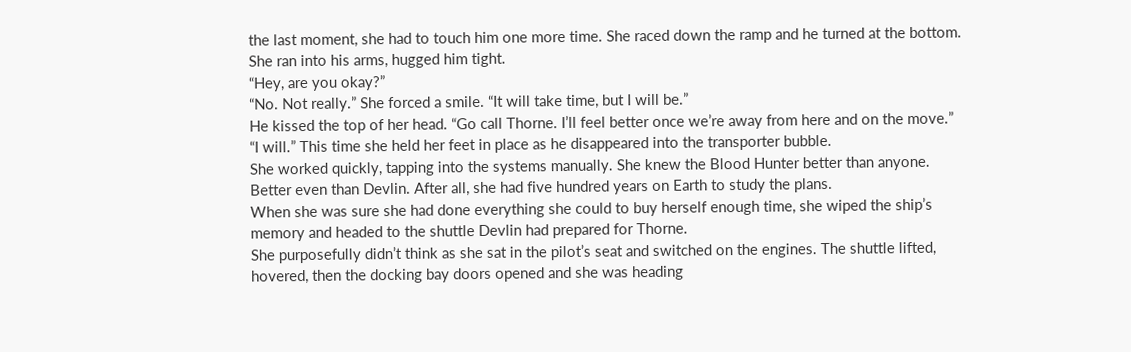the last moment, she had to touch him one more time. She raced down the ramp and he turned at the bottom. She ran into his arms, hugged him tight.
“Hey, are you okay?”
“No. Not really.” She forced a smile. “It will take time, but I will be.”
He kissed the top of her head. “Go call Thorne. I’ll feel better once we’re away from here and on the move.”
“I will.” This time she held her feet in place as he disappeared into the transporter bubble.
She worked quickly, tapping into the systems manually. She knew the Blood Hunter better than anyone. Better even than Devlin. After all, she had five hundred years on Earth to study the plans.
When she was sure she had done everything she could to buy herself enough time, she wiped the ship’s memory and headed to the shuttle Devlin had prepared for Thorne.
She purposefully didn’t think as she sat in the pilot’s seat and switched on the engines. The shuttle lifted, hovered, then the docking bay doors opened and she was heading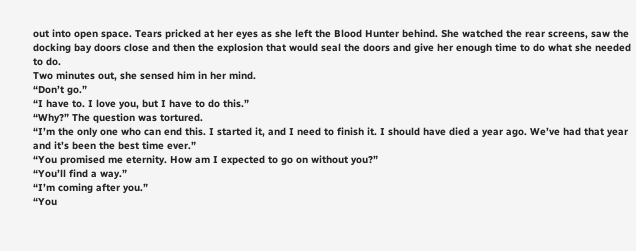out into open space. Tears pricked at her eyes as she left the Blood Hunter behind. She watched the rear screens, saw the docking bay doors close and then the explosion that would seal the doors and give her enough time to do what she needed to do.
Two minutes out, she sensed him in her mind.
“Don’t go.”
“I have to. I love you, but I have to do this.”
“Why?” The question was tortured.
“I’m the only one who can end this. I started it, and I need to finish it. I should have died a year ago. We’ve had that year and it’s been the best time ever.”
“You promised me eternity. How am I expected to go on without you?”
“You’ll find a way.”
“I’m coming after you.”
“You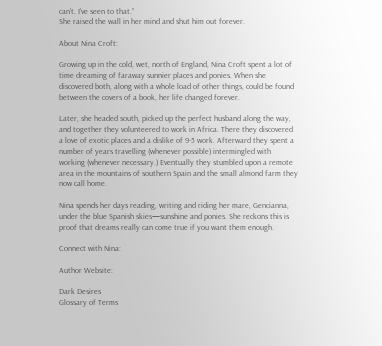can’t. I’ve seen to that.”
She raised the wall in her mind and shut him out forever.

About Nina Croft:

Growing up in the cold, wet, north of England, Nina Croft spent a lot of time dreaming of faraway sunnier places and ponies. When she discovered both, along with a whole load of other things, could be found between the covers of a book, her life changed forever.

Later, she headed south, picked up the perfect husband along the way, and together they volunteered to work in Africa. There they discovered a love of exotic places and a dislike of 9-5 work. Afterward they spent a number of years travelling (whenever possible) intermingled with working (whenever necessary.) Eventually they stumbled upon a remote area in the mountains of southern Spain and the small almond farm they now call home.

Nina spends her days reading, writing and riding her mare, Gencianna, under the blue Spanish skies—sunshine and ponies. She reckons this is proof that dreams really can come true if you want them enough.

Connect with Nina:

Author Website:

Dark Desires
Glossary of Terms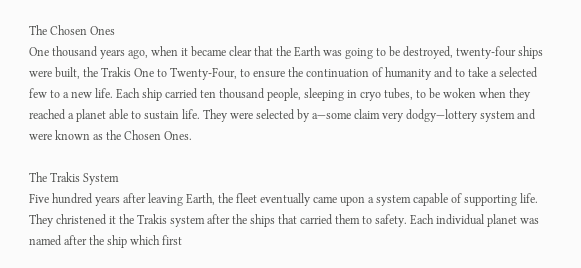The Chosen Ones
One thousand years ago, when it became clear that the Earth was going to be destroyed, twenty-four ships were built, the Trakis One to Twenty-Four, to ensure the continuation of humanity and to take a selected few to a new life. Each ship carried ten thousand people, sleeping in cryo tubes, to be woken when they reached a planet able to sustain life. They were selected by a—some claim very dodgy—lottery system and were known as the Chosen Ones.

The Trakis System
Five hundred years after leaving Earth, the fleet eventually came upon a system capable of supporting life. They christened it the Trakis system after the ships that carried them to safety. Each individual planet was named after the ship which first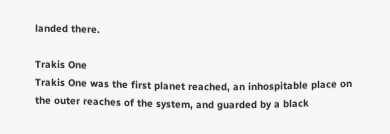landed there.

Trakis One
Trakis One was the first planet reached, an inhospitable place on the outer reaches of the system, and guarded by a black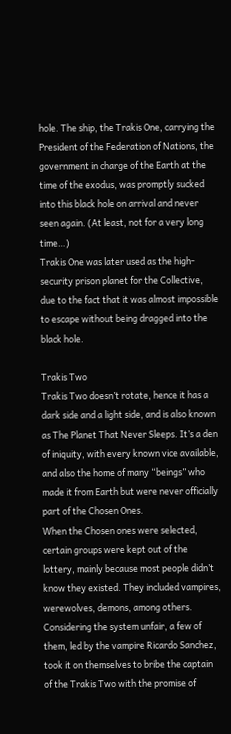hole. The ship, the Trakis One, carrying the President of the Federation of Nations, the government in charge of the Earth at the time of the exodus, was promptly sucked into this black hole on arrival and never seen again. (At least, not for a very long time…)
Trakis One was later used as the high-security prison planet for the Collective, due to the fact that it was almost impossible to escape without being dragged into the black hole.

Trakis Two
Trakis Two doesn’t rotate, hence it has a dark side and a light side, and is also known as The Planet That Never Sleeps. It’s a den of iniquity, with every known vice available, and also the home of many “beings” who made it from Earth but were never officially part of the Chosen Ones.
When the Chosen ones were selected, certain groups were kept out of the lottery, mainly because most people didn’t know they existed. They included vampires, werewolves, demons, among others. Considering the system unfair, a few of them, led by the vampire Ricardo Sanchez, took it on themselves to bribe the captain of the Trakis Two with the promise of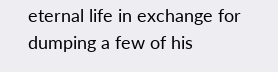eternal life in exchange for dumping a few of his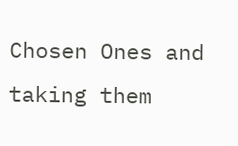Chosen Ones and taking them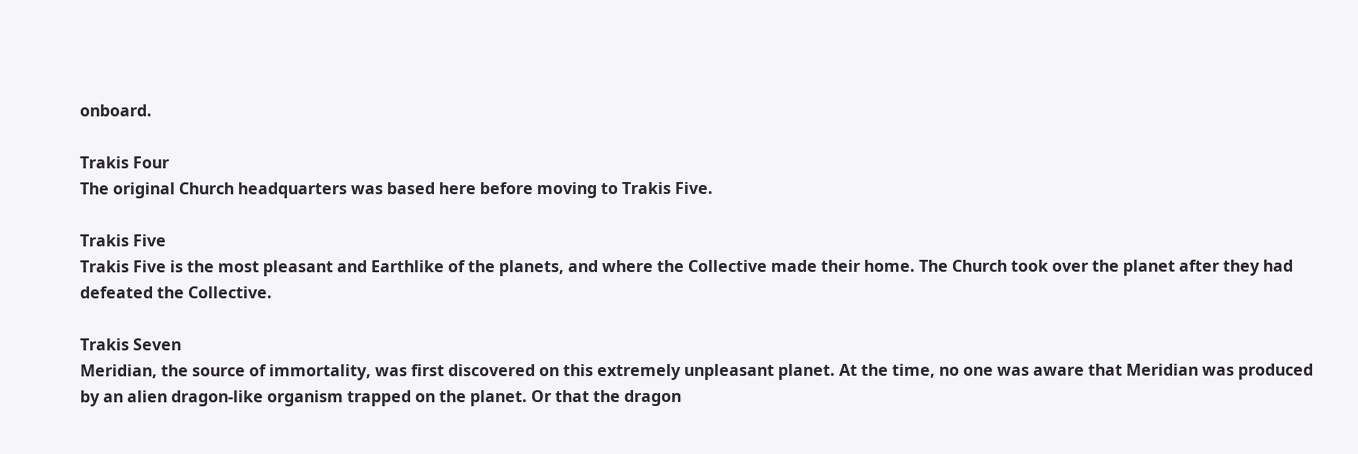onboard.

Trakis Four
The original Church headquarters was based here before moving to Trakis Five.

Trakis Five
Trakis Five is the most pleasant and Earthlike of the planets, and where the Collective made their home. The Church took over the planet after they had defeated the Collective.

Trakis Seven
Meridian, the source of immortality, was first discovered on this extremely unpleasant planet. At the time, no one was aware that Meridian was produced by an alien dragon-like organism trapped on the planet. Or that the dragon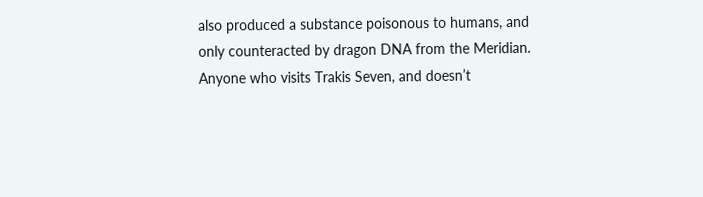also produced a substance poisonous to humans, and only counteracted by dragon DNA from the Meridian.  Anyone who visits Trakis Seven, and doesn’t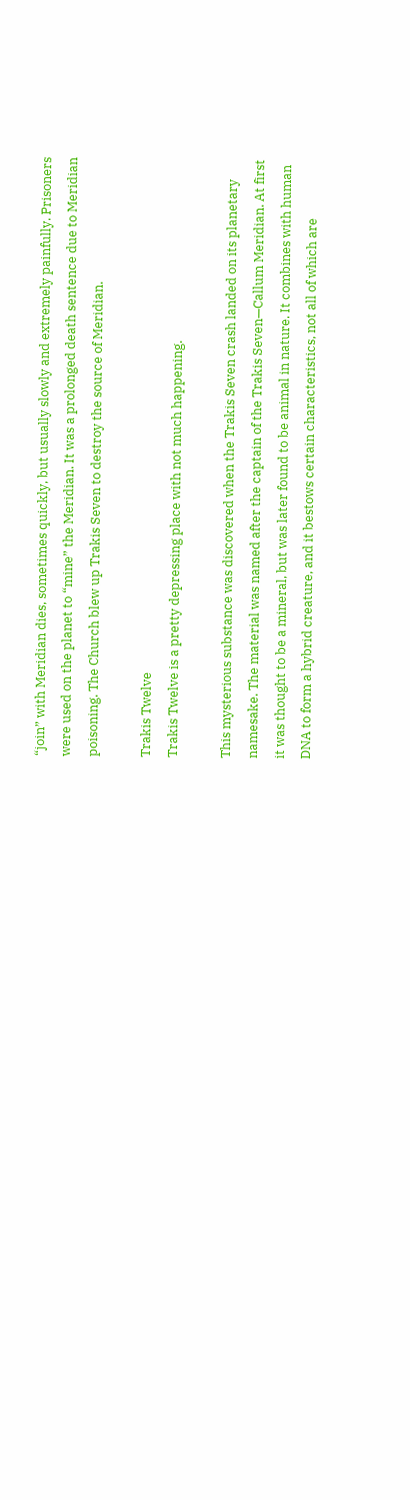“join” with Meridian dies, sometimes quickly, but usually slowly and extremely painfully. Prisoners were used on the planet to “mine” the Meridian. It was a prolonged death sentence due to Meridian poisoning. The Church blew up Trakis Seven to destroy the source of Meridian.

Trakis Twelve
Trakis Twelve is a pretty depressing place with not much happening.

This mysterious substance was discovered when the Trakis Seven crash landed on its planetary namesake. The material was named after the captain of the Trakis Seven—Callum Meridian. At first it was thought to be a mineral, but was later found to be animal in nature. It combines with human DNA to form a hybrid creature, and it bestows certain characteristics, not all of which are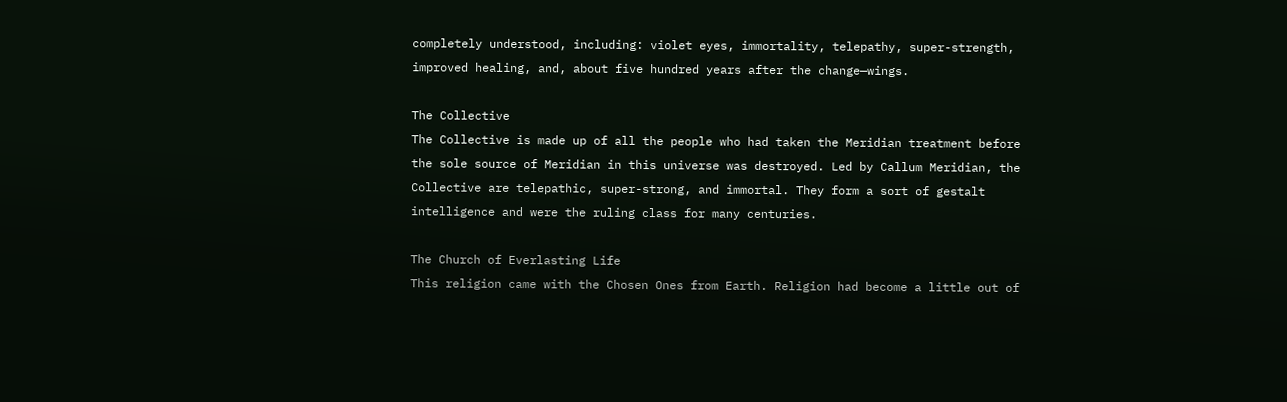completely understood, including: violet eyes, immortality, telepathy, super-strength, improved healing, and, about five hundred years after the change—wings.

The Collective
The Collective is made up of all the people who had taken the Meridian treatment before the sole source of Meridian in this universe was destroyed. Led by Callum Meridian, the Collective are telepathic, super-strong, and immortal. They form a sort of gestalt intelligence and were the ruling class for many centuries.

The Church of Everlasting Life
This religion came with the Chosen Ones from Earth. Religion had become a little out of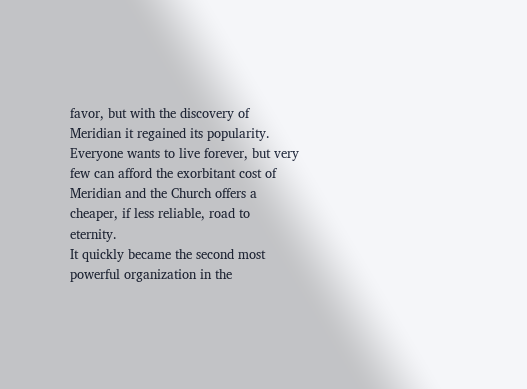favor, but with the discovery of Meridian it regained its popularity. Everyone wants to live forever, but very few can afford the exorbitant cost of Meridian and the Church offers a cheaper, if less reliable, road to eternity.
It quickly became the second most powerful organization in the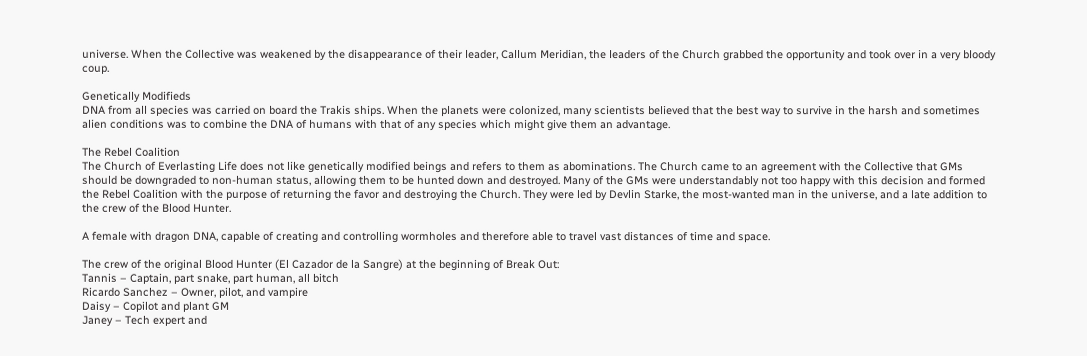universe. When the Collective was weakened by the disappearance of their leader, Callum Meridian, the leaders of the Church grabbed the opportunity and took over in a very bloody coup.

Genetically Modifieds
DNA from all species was carried on board the Trakis ships. When the planets were colonized, many scientists believed that the best way to survive in the harsh and sometimes alien conditions was to combine the DNA of humans with that of any species which might give them an advantage.

The Rebel Coalition
The Church of Everlasting Life does not like genetically modified beings and refers to them as abominations. The Church came to an agreement with the Collective that GMs should be downgraded to non-human status, allowing them to be hunted down and destroyed. Many of the GMs were understandably not too happy with this decision and formed the Rebel Coalition with the purpose of returning the favor and destroying the Church. They were led by Devlin Starke, the most-wanted man in the universe, and a late addition to the crew of the Blood Hunter.

A female with dragon DNA, capable of creating and controlling wormholes and therefore able to travel vast distances of time and space.

The crew of the original Blood Hunter (El Cazador de la Sangre) at the beginning of Break Out:
Tannis – Captain, part snake, part human, all bitch
Ricardo Sanchez – Owner, pilot, and vampire
Daisy – Copilot and plant GM
Janey – Tech expert and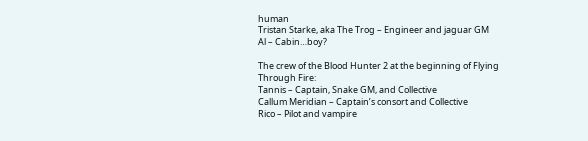human
Tristan Starke, aka The Trog – Engineer and jaguar GM
Al – Cabin…boy?

The crew of the Blood Hunter 2 at the beginning of Flying Through Fire:
Tannis – Captain, Snake GM, and Collective
Callum Meridian – Captain’s consort and Collective
Rico – Pilot and vampire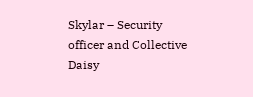Skylar – Security officer and Collective
Daisy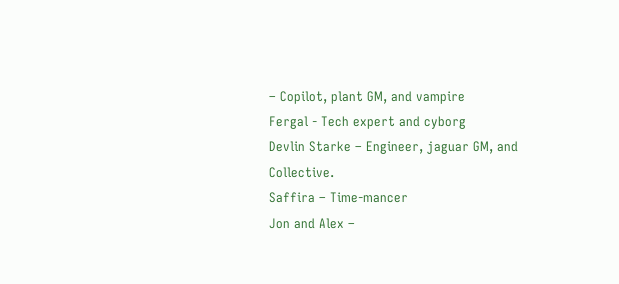– Copilot, plant GM, and vampire
Fergal - Tech expert and cyborg
Devlin Starke – Engineer, jaguar GM, and Collective.
Saffira – Time-mancer
Jon and Alex –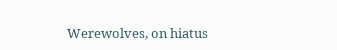Werewolves, on hiatus